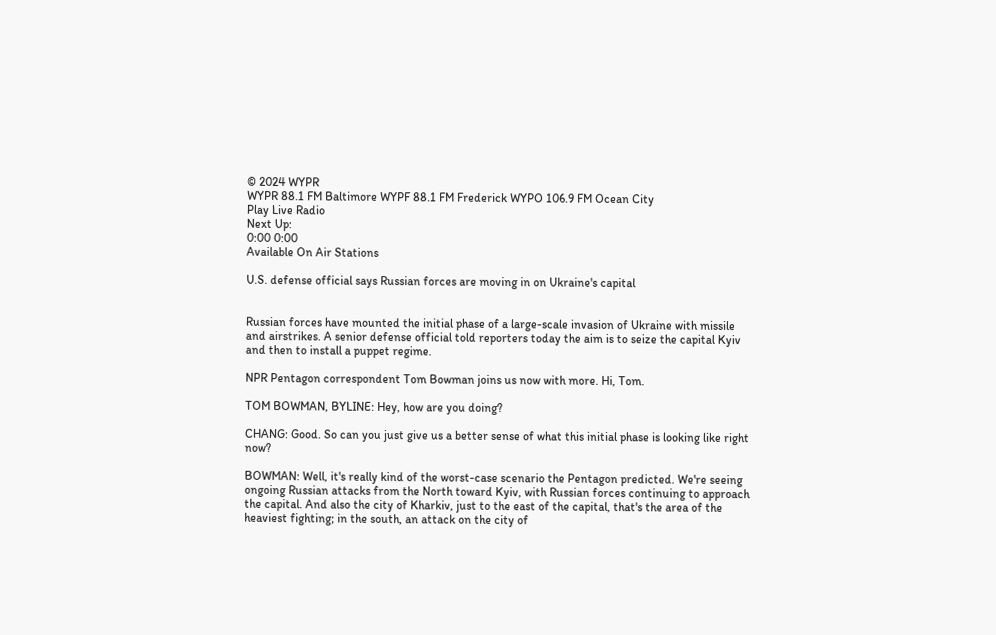© 2024 WYPR
WYPR 88.1 FM Baltimore WYPF 88.1 FM Frederick WYPO 106.9 FM Ocean City
Play Live Radio
Next Up:
0:00 0:00
Available On Air Stations

U.S. defense official says Russian forces are moving in on Ukraine's capital


Russian forces have mounted the initial phase of a large-scale invasion of Ukraine with missile and airstrikes. A senior defense official told reporters today the aim is to seize the capital Kyiv and then to install a puppet regime.

NPR Pentagon correspondent Tom Bowman joins us now with more. Hi, Tom.

TOM BOWMAN, BYLINE: Hey, how are you doing?

CHANG: Good. So can you just give us a better sense of what this initial phase is looking like right now?

BOWMAN: Well, it's really kind of the worst-case scenario the Pentagon predicted. We're seeing ongoing Russian attacks from the North toward Kyiv, with Russian forces continuing to approach the capital. And also the city of Kharkiv, just to the east of the capital, that's the area of the heaviest fighting; in the south, an attack on the city of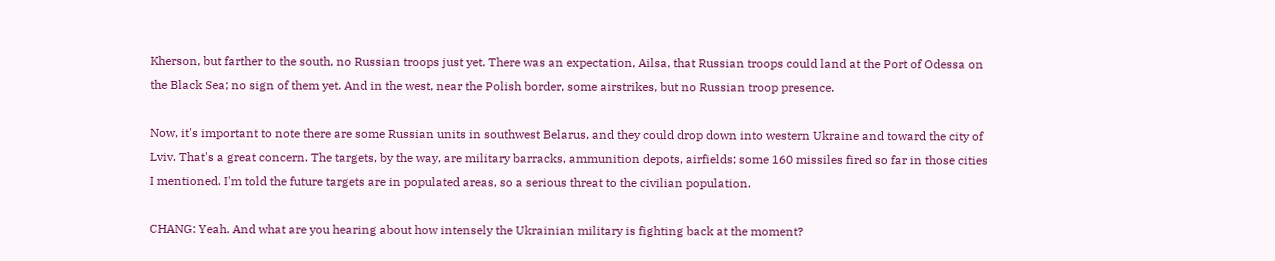Kherson, but farther to the south, no Russian troops just yet. There was an expectation, Ailsa, that Russian troops could land at the Port of Odessa on the Black Sea; no sign of them yet. And in the west, near the Polish border, some airstrikes, but no Russian troop presence.

Now, it's important to note there are some Russian units in southwest Belarus, and they could drop down into western Ukraine and toward the city of Lviv. That's a great concern. The targets, by the way, are military barracks, ammunition depots, airfields; some 160 missiles fired so far in those cities I mentioned. I'm told the future targets are in populated areas, so a serious threat to the civilian population.

CHANG: Yeah. And what are you hearing about how intensely the Ukrainian military is fighting back at the moment?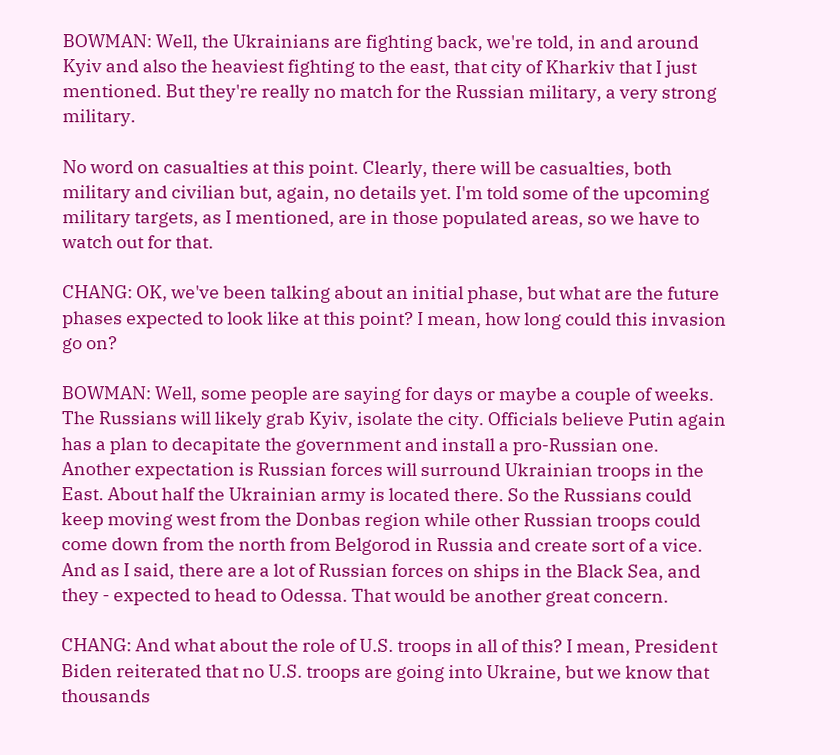BOWMAN: Well, the Ukrainians are fighting back, we're told, in and around Kyiv and also the heaviest fighting to the east, that city of Kharkiv that I just mentioned. But they're really no match for the Russian military, a very strong military.

No word on casualties at this point. Clearly, there will be casualties, both military and civilian but, again, no details yet. I'm told some of the upcoming military targets, as I mentioned, are in those populated areas, so we have to watch out for that.

CHANG: OK, we've been talking about an initial phase, but what are the future phases expected to look like at this point? I mean, how long could this invasion go on?

BOWMAN: Well, some people are saying for days or maybe a couple of weeks. The Russians will likely grab Kyiv, isolate the city. Officials believe Putin again has a plan to decapitate the government and install a pro-Russian one. Another expectation is Russian forces will surround Ukrainian troops in the East. About half the Ukrainian army is located there. So the Russians could keep moving west from the Donbas region while other Russian troops could come down from the north from Belgorod in Russia and create sort of a vice. And as I said, there are a lot of Russian forces on ships in the Black Sea, and they - expected to head to Odessa. That would be another great concern.

CHANG: And what about the role of U.S. troops in all of this? I mean, President Biden reiterated that no U.S. troops are going into Ukraine, but we know that thousands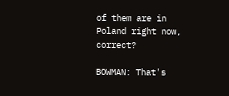of them are in Poland right now, correct?

BOWMAN: That's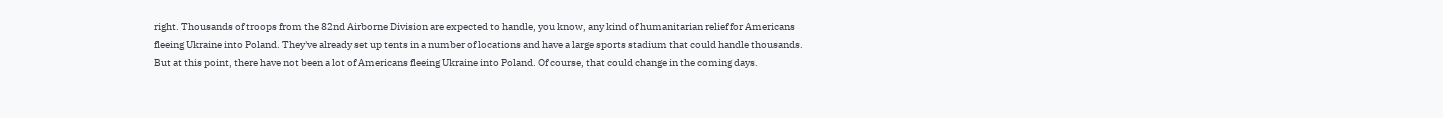right. Thousands of troops from the 82nd Airborne Division are expected to handle, you know, any kind of humanitarian relief for Americans fleeing Ukraine into Poland. They've already set up tents in a number of locations and have a large sports stadium that could handle thousands. But at this point, there have not been a lot of Americans fleeing Ukraine into Poland. Of course, that could change in the coming days.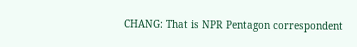CHANG: That is NPR Pentagon correspondent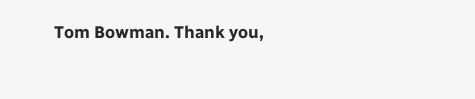Tom Bowman. Thank you,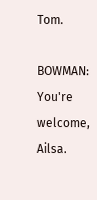Tom.

BOWMAN: You're welcome, Ailsa.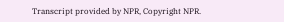Transcript provided by NPR, Copyright NPR.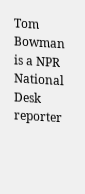Tom Bowman is a NPR National Desk reporter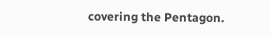covering the Pentagon.